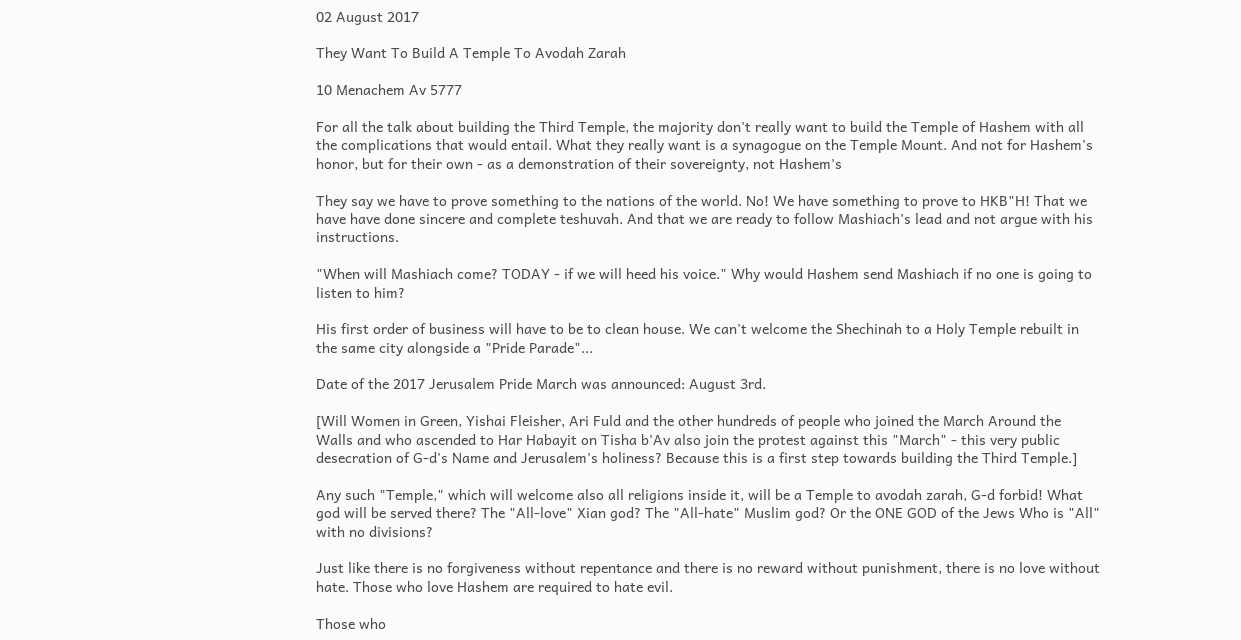02 August 2017

They Want To Build A Temple To Avodah Zarah

10 Menachem Av 5777

For all the talk about building the Third Temple, the majority don't really want to build the Temple of Hashem with all the complications that would entail. What they really want is a synagogue on the Temple Mount. And not for Hashem's honor, but for their own - as a demonstration of their sovereignty, not Hashem's

They say we have to prove something to the nations of the world. No! We have something to prove to HKB"H! That we have have done sincere and complete teshuvah. And that we are ready to follow Mashiach's lead and not argue with his instructions.

"When will Mashiach come? TODAY - if we will heed his voice." Why would Hashem send Mashiach if no one is going to listen to him?

His first order of business will have to be to clean house. We can't welcome the Shechinah to a Holy Temple rebuilt in the same city alongside a "Pride Parade"...

Date of the 2017 Jerusalem Pride March was announced: August 3rd.

[Will Women in Green, Yishai Fleisher, Ari Fuld and the other hundreds of people who joined the March Around the Walls and who ascended to Har Habayit on Tisha b'Av also join the protest against this "March" - this very public desecration of G-d's Name and Jerusalem's holiness? Because this is a first step towards building the Third Temple.]

Any such "Temple," which will welcome also all religions inside it, will be a Temple to avodah zarah, G-d forbid! What god will be served there? The "All-love" Xian god? The "All-hate" Muslim god? Or the ONE GOD of the Jews Who is "All" with no divisions?

Just like there is no forgiveness without repentance and there is no reward without punishment, there is no love without hate. Those who love Hashem are required to hate evil.

Those who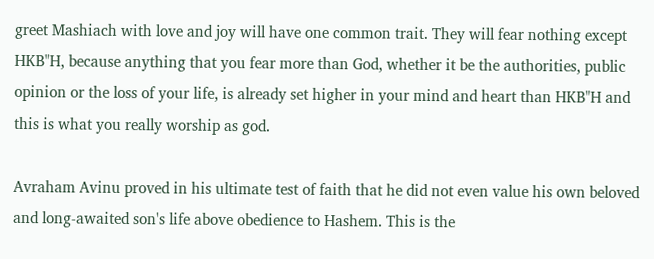greet Mashiach with love and joy will have one common trait. They will fear nothing except HKB"H, because anything that you fear more than God, whether it be the authorities, public opinion or the loss of your life, is already set higher in your mind and heart than HKB"H and this is what you really worship as god.

Avraham Avinu proved in his ultimate test of faith that he did not even value his own beloved and long-awaited son's life above obedience to Hashem. This is the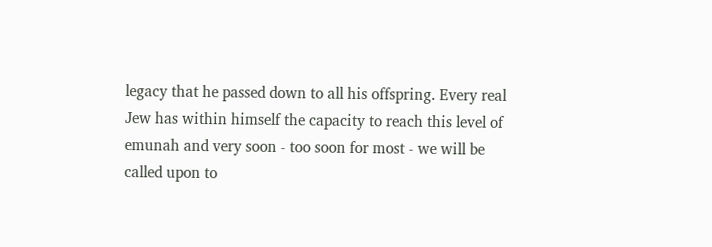legacy that he passed down to all his offspring. Every real Jew has within himself the capacity to reach this level of emunah and very soon - too soon for most - we will be called upon to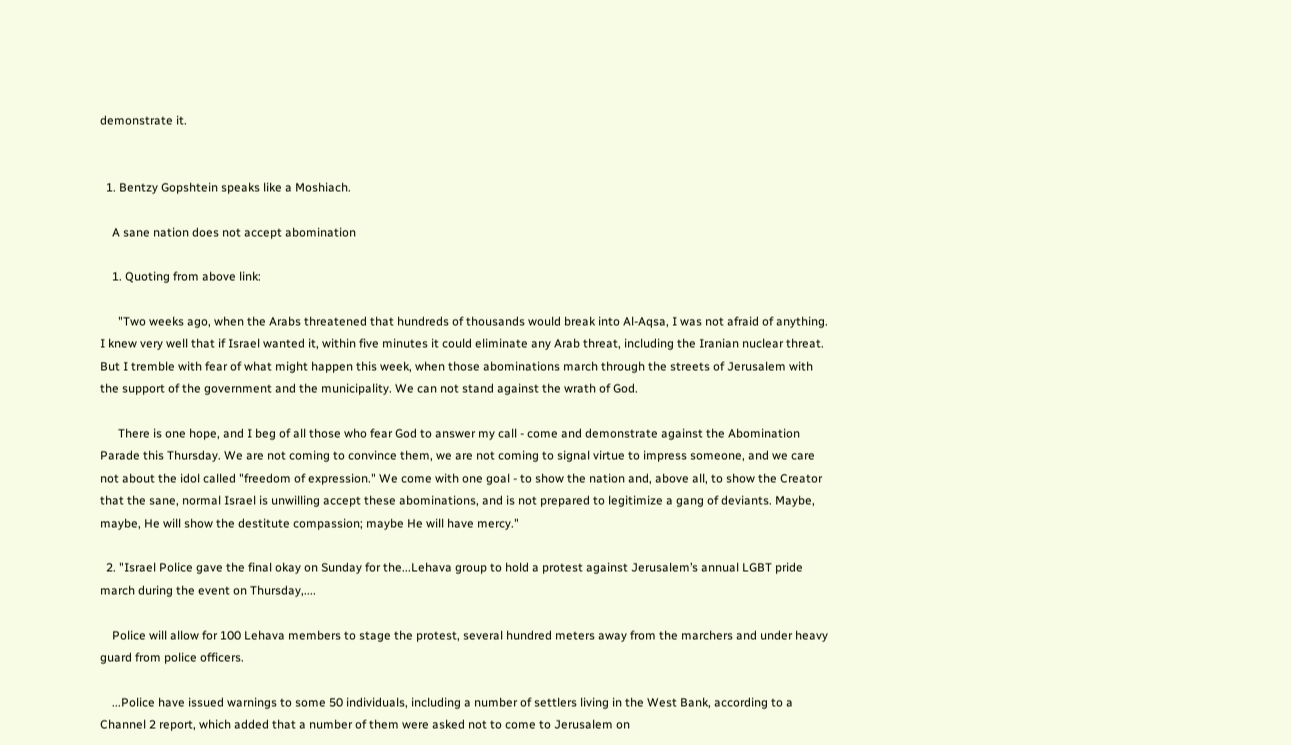demonstrate it.


  1. Bentzy Gopshtein speaks like a Moshiach.

    A sane nation does not accept abomination

    1. Quoting from above link:

      "Two weeks ago, when the Arabs threatened that hundreds of thousands would break into Al-Aqsa, I was not afraid of anything. I knew very well that if Israel wanted it, within five minutes it could eliminate any Arab threat, including the Iranian nuclear threat. But I tremble with fear of what might happen this week, when those abominations march through the streets of Jerusalem with the support of the government and the municipality. We can not stand against the wrath of God.

      There is one hope, and I beg of all those who fear God to answer my call - come and demonstrate against the Abomination Parade this Thursday. We are not coming to convince them, we are not coming to signal virtue to impress someone, and we care not about the idol called "freedom of expression." We come with one goal - to show the nation and, above all, to show the Creator that the sane, normal Israel is unwilling accept these abominations, and is not prepared to legitimize a gang of deviants. Maybe, maybe, He will show the destitute compassion; maybe He will have mercy."

  2. "Israel Police gave the final okay on Sunday for the...Lehava group to hold a protest against Jerusalem’s annual LGBT pride march during the event on Thursday,....

    Police will allow for 100 Lehava members to stage the protest, several hundred meters away from the marchers and under heavy guard from police officers.

    ...Police have issued warnings to some 50 individuals, including a number of settlers living in the West Bank, according to a Channel 2 report, which added that a number of them were asked not to come to Jerusalem on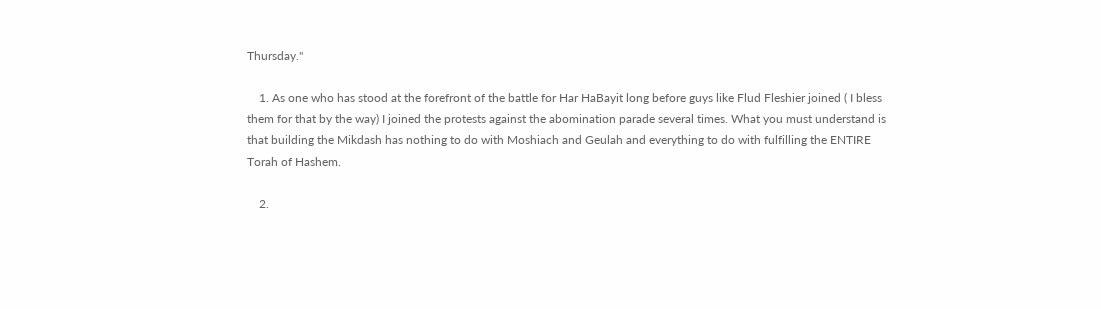Thursday."

    1. As one who has stood at the forefront of the battle for Har HaBayit long before guys like Flud Fleshier joined ( I bless them for that by the way) I joined the protests against the abomination parade several times. What you must understand is that building the Mikdash has nothing to do with Moshiach and Geulah and everything to do with fulfilling the ENTIRE Torah of Hashem.

    2.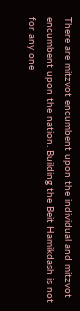There are mitzvot encumbent upon the individual and mitzvot encumbent upon the nation. Building the Beit Hamikdash is not for any one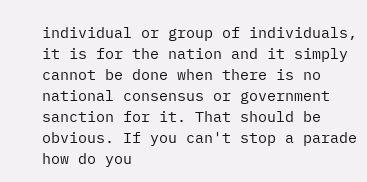individual or group of individuals, it is for the nation and it simply cannot be done when there is no national consensus or government sanction for it. That should be obvious. If you can't stop a parade how do you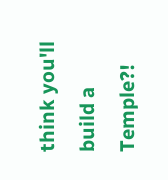think you'll build a Temple?!